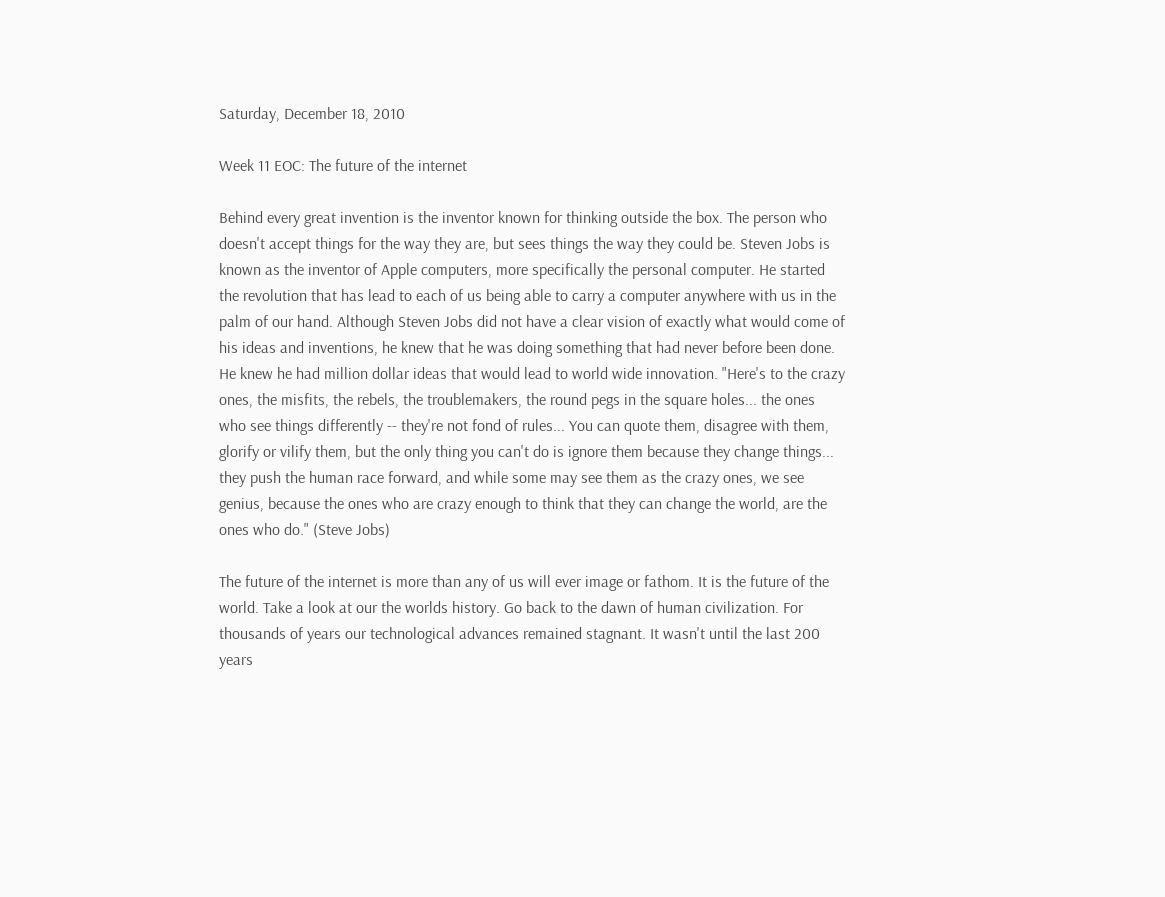Saturday, December 18, 2010

Week 11 EOC: The future of the internet

Behind every great invention is the inventor known for thinking outside the box. The person who doesn't accept things for the way they are, but sees things the way they could be. Steven Jobs is known as the inventor of Apple computers, more specifically the personal computer. He started the revolution that has lead to each of us being able to carry a computer anywhere with us in the palm of our hand. Although Steven Jobs did not have a clear vision of exactly what would come of his ideas and inventions, he knew that he was doing something that had never before been done. He knew he had million dollar ideas that would lead to world wide innovation. "Here's to the crazy ones, the misfits, the rebels, the troublemakers, the round pegs in the square holes... the ones who see things differently -- they're not fond of rules... You can quote them, disagree with them, glorify or vilify them, but the only thing you can't do is ignore them because they change things... they push the human race forward, and while some may see them as the crazy ones, we see genius, because the ones who are crazy enough to think that they can change the world, are the ones who do." (Steve Jobs)

The future of the internet is more than any of us will ever image or fathom. It is the future of the world. Take a look at our the worlds history. Go back to the dawn of human civilization. For thousands of years our technological advances remained stagnant. It wasn't until the last 200 years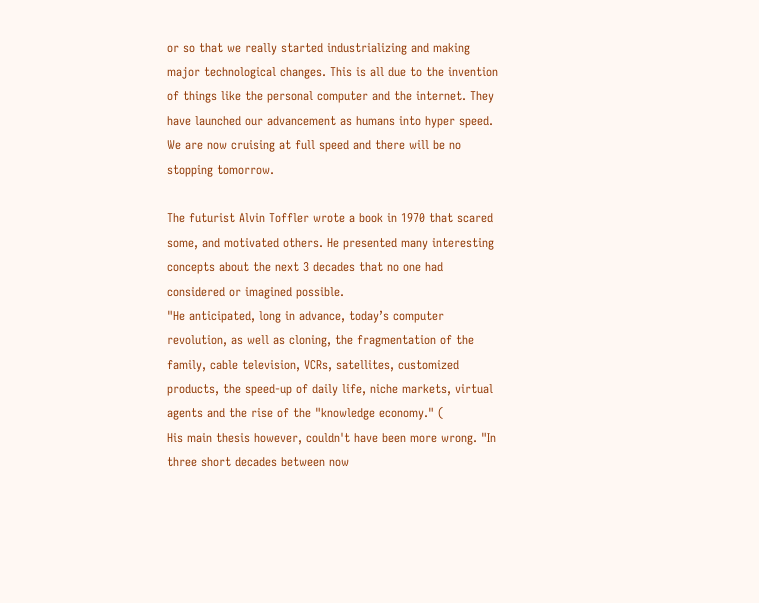or so that we really started industrializing and making major technological changes. This is all due to the invention of things like the personal computer and the internet. They have launched our advancement as humans into hyper speed. We are now cruising at full speed and there will be no stopping tomorrow.

The futurist Alvin Toffler wrote a book in 1970 that scared some, and motivated others. He presented many interesting concepts about the next 3 decades that no one had considered or imagined possible.
"He anticipated, long in advance, today’s computer revolution, as well as cloning, the fragmentation of the family, cable television, VCRs, satellites, customized products, the speed-up of daily life, niche markets, virtual agents and the rise of the "knowledge economy." (
His main thesis however, couldn't have been more wrong. "In three short decades between now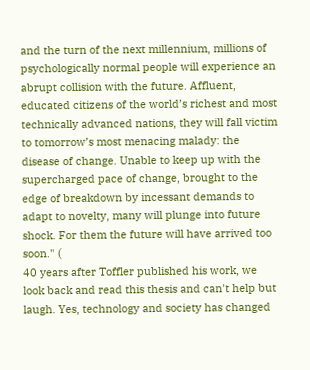and the turn of the next millennium, millions of psychologically normal people will experience an abrupt collision with the future. Affluent, educated citizens of the world’s richest and most technically advanced nations, they will fall victim to tomorrow’s most menacing malady: the disease of change. Unable to keep up with the supercharged pace of change, brought to the edge of breakdown by incessant demands to adapt to novelty, many will plunge into future shock. For them the future will have arrived too soon." (
40 years after Toffler published his work, we look back and read this thesis and can't help but laugh. Yes, technology and society has changed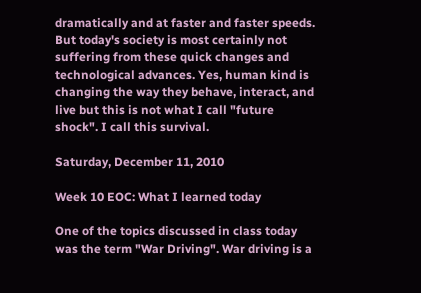dramatically and at faster and faster speeds. But today's society is most certainly not suffering from these quick changes and technological advances. Yes, human kind is changing the way they behave, interact, and live but this is not what I call "future shock". I call this survival.

Saturday, December 11, 2010

Week 10 EOC: What I learned today

One of the topics discussed in class today was the term "War Driving". War driving is a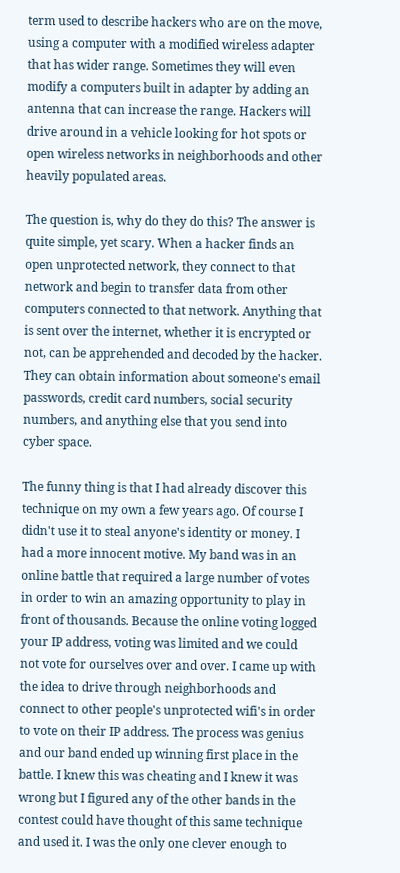term used to describe hackers who are on the move, using a computer with a modified wireless adapter that has wider range. Sometimes they will even modify a computers built in adapter by adding an antenna that can increase the range. Hackers will drive around in a vehicle looking for hot spots or open wireless networks in neighborhoods and other heavily populated areas.

The question is, why do they do this? The answer is quite simple, yet scary. When a hacker finds an open unprotected network, they connect to that network and begin to transfer data from other computers connected to that network. Anything that is sent over the internet, whether it is encrypted or not, can be apprehended and decoded by the hacker. They can obtain information about someone's email passwords, credit card numbers, social security numbers, and anything else that you send into cyber space.

The funny thing is that I had already discover this technique on my own a few years ago. Of course I didn't use it to steal anyone's identity or money. I had a more innocent motive. My band was in an online battle that required a large number of votes in order to win an amazing opportunity to play in front of thousands. Because the online voting logged your IP address, voting was limited and we could not vote for ourselves over and over. I came up with the idea to drive through neighborhoods and connect to other people's unprotected wifi's in order to vote on their IP address. The process was genius and our band ended up winning first place in the battle. I knew this was cheating and I knew it was wrong but I figured any of the other bands in the contest could have thought of this same technique and used it. I was the only one clever enough to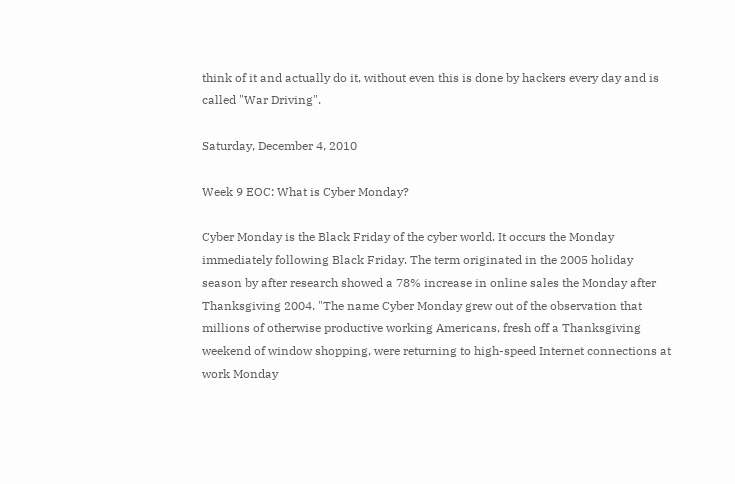think of it and actually do it, without even this is done by hackers every day and is called "War Driving".

Saturday, December 4, 2010

Week 9 EOC: What is Cyber Monday?

Cyber Monday is the Black Friday of the cyber world. It occurs the Monday immediately following Black Friday. The term originated in the 2005 holiday season by after research showed a 78% increase in online sales the Monday after Thanksgiving 2004. "The name Cyber Monday grew out of the observation that millions of otherwise productive working Americans, fresh off a Thanksgiving weekend of window shopping, were returning to high-speed Internet connections at work Monday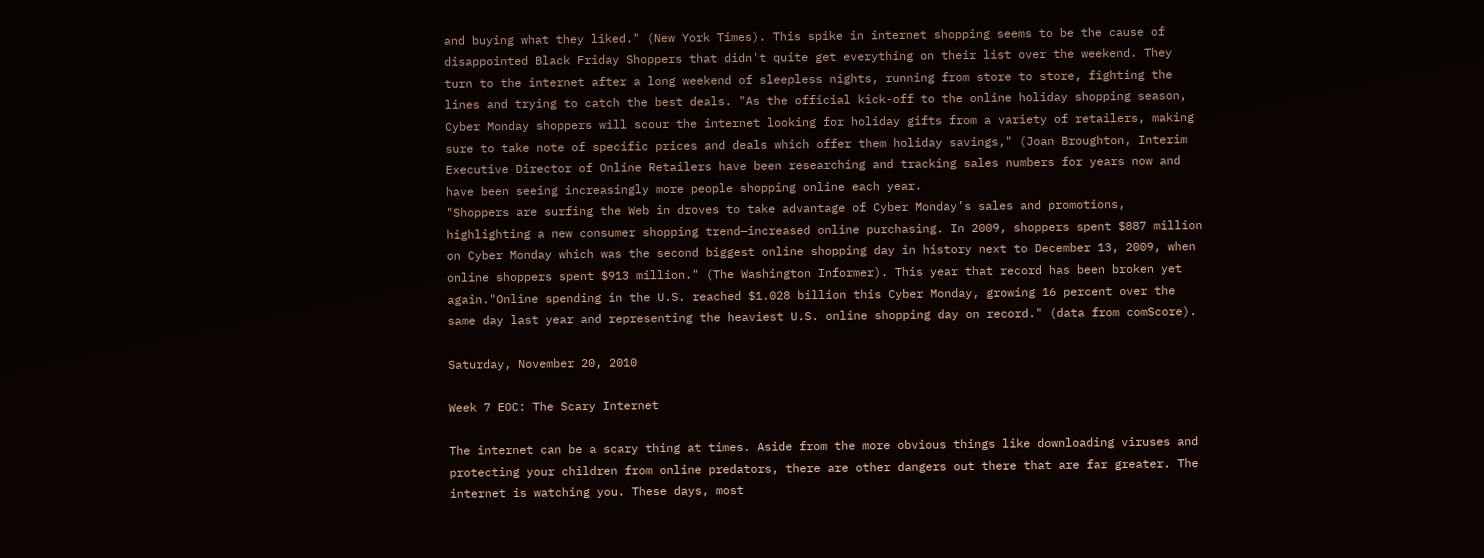and buying what they liked." (New York Times). This spike in internet shopping seems to be the cause of disappointed Black Friday Shoppers that didn't quite get everything on their list over the weekend. They turn to the internet after a long weekend of sleepless nights, running from store to store, fighting the lines and trying to catch the best deals. "As the official kick-off to the online holiday shopping season, Cyber Monday shoppers will scour the internet looking for holiday gifts from a variety of retailers, making sure to take note of specific prices and deals which offer them holiday savings," (Joan Broughton, Interim Executive Director of Online Retailers have been researching and tracking sales numbers for years now and have been seeing increasingly more people shopping online each year.
"Shoppers are surfing the Web in droves to take advantage of Cyber Monday’s sales and promotions, highlighting a new consumer shopping trend—increased online purchasing. In 2009, shoppers spent $887 million on Cyber Monday which was the second biggest online shopping day in history next to December 13, 2009, when online shoppers spent $913 million." (The Washington Informer). This year that record has been broken yet again."Online spending in the U.S. reached $1.028 billion this Cyber Monday, growing 16 percent over the same day last year and representing the heaviest U.S. online shopping day on record." (data from comScore).

Saturday, November 20, 2010

Week 7 EOC: The Scary Internet

The internet can be a scary thing at times. Aside from the more obvious things like downloading viruses and protecting your children from online predators, there are other dangers out there that are far greater. The internet is watching you. These days, most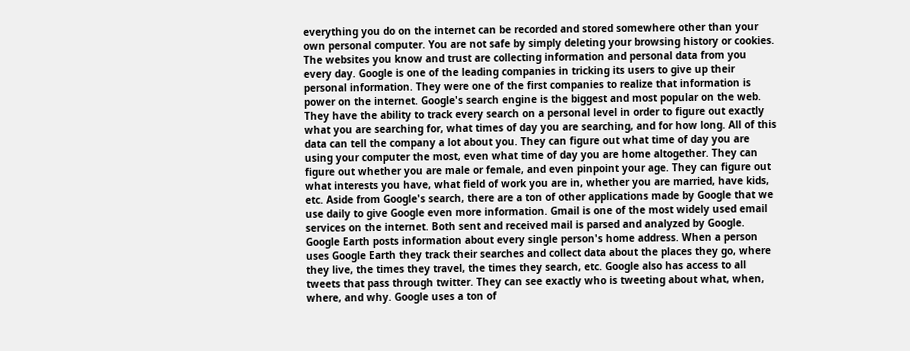everything you do on the internet can be recorded and stored somewhere other than your own personal computer. You are not safe by simply deleting your browsing history or cookies. The websites you know and trust are collecting information and personal data from you every day. Google is one of the leading companies in tricking its users to give up their personal information. They were one of the first companies to realize that information is power on the internet. Google's search engine is the biggest and most popular on the web. They have the ability to track every search on a personal level in order to figure out exactly what you are searching for, what times of day you are searching, and for how long. All of this data can tell the company a lot about you. They can figure out what time of day you are using your computer the most, even what time of day you are home altogether. They can figure out whether you are male or female, and even pinpoint your age. They can figure out what interests you have, what field of work you are in, whether you are married, have kids, etc. Aside from Google's search, there are a ton of other applications made by Google that we use daily to give Google even more information. Gmail is one of the most widely used email services on the internet. Both sent and received mail is parsed and analyzed by Google. Google Earth posts information about every single person's home address. When a person uses Google Earth they track their searches and collect data about the places they go, where they live, the times they travel, the times they search, etc. Google also has access to all tweets that pass through twitter. They can see exactly who is tweeting about what, when, where, and why. Google uses a ton of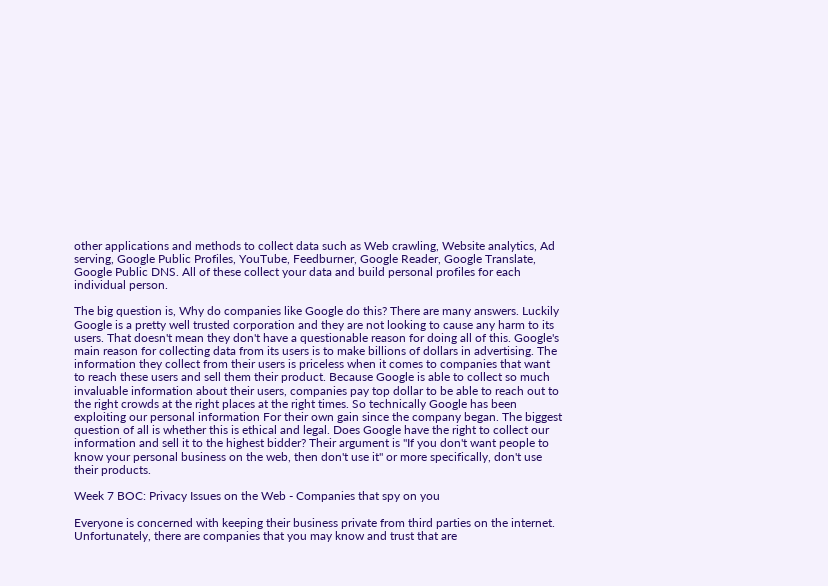other applications and methods to collect data such as Web crawling, Website analytics, Ad serving, Google Public Profiles, YouTube, Feedburner, Google Reader, Google Translate, Google Public DNS. All of these collect your data and build personal profiles for each individual person.

The big question is, Why do companies like Google do this? There are many answers. Luckily Google is a pretty well trusted corporation and they are not looking to cause any harm to its users. That doesn't mean they don't have a questionable reason for doing all of this. Google's main reason for collecting data from its users is to make billions of dollars in advertising. The information they collect from their users is priceless when it comes to companies that want to reach these users and sell them their product. Because Google is able to collect so much invaluable information about their users, companies pay top dollar to be able to reach out to the right crowds at the right places at the right times. So technically Google has been exploiting our personal information For their own gain since the company began. The biggest question of all is whether this is ethical and legal. Does Google have the right to collect our information and sell it to the highest bidder? Their argument is "If you don't want people to know your personal business on the web, then don't use it" or more specifically, don't use their products.

Week 7 BOC: Privacy Issues on the Web - Companies that spy on you

Everyone is concerned with keeping their business private from third parties on the internet. Unfortunately, there are companies that you may know and trust that are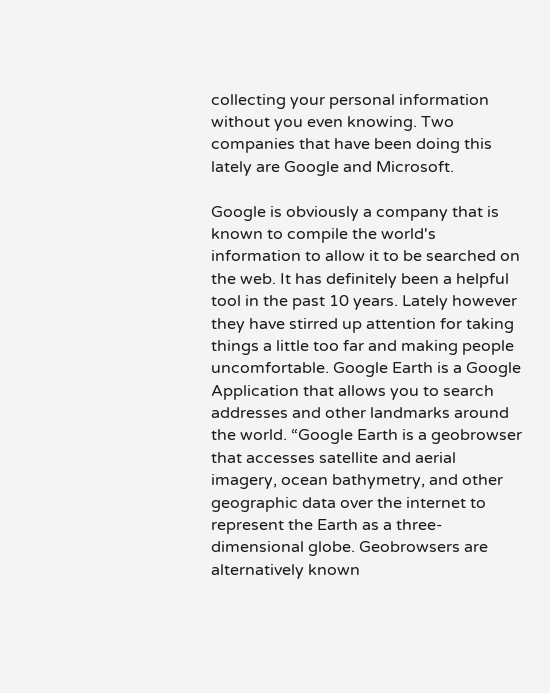collecting your personal information without you even knowing. Two companies that have been doing this lately are Google and Microsoft.

Google is obviously a company that is known to compile the world's information to allow it to be searched on the web. It has definitely been a helpful tool in the past 10 years. Lately however they have stirred up attention for taking things a little too far and making people uncomfortable. Google Earth is a Google Application that allows you to search addresses and other landmarks around the world. “Google Earth is a geobrowser that accesses satellite and aerial imagery, ocean bathymetry, and other geographic data over the internet to represent the Earth as a three-dimensional globe. Geobrowsers are alternatively known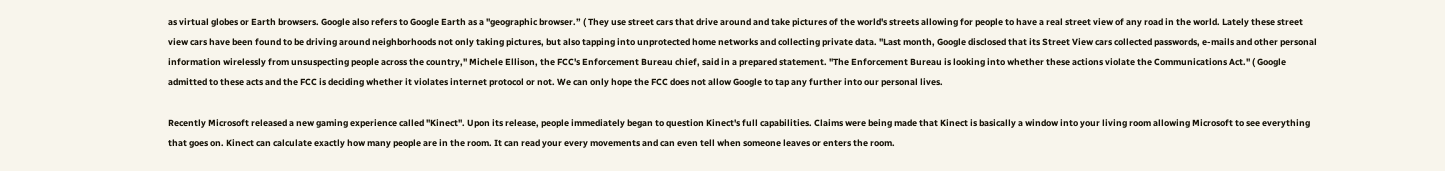as virtual globes or Earth browsers. Google also refers to Google Earth as a "geographic browser.” ( They use street cars that drive around and take pictures of the world's streets allowing for people to have a real street view of any road in the world. Lately these street view cars have been found to be driving around neighborhoods not only taking pictures, but also tapping into unprotected home networks and collecting private data. "Last month, Google disclosed that its Street View cars collected passwords, e-mails and other personal information wirelessly from unsuspecting people across the country," Michele Ellison, the FCC's Enforcement Bureau chief, said in a prepared statement. "The Enforcement Bureau is looking into whether these actions violate the Communications Act." ( Google admitted to these acts and the FCC is deciding whether it violates internet protocol or not. We can only hope the FCC does not allow Google to tap any further into our personal lives.

Recently Microsoft released a new gaming experience called "Kinect". Upon its release, people immediately began to question Kinect's full capabilities. Claims were being made that Kinect is basically a window into your living room allowing Microsoft to see everything that goes on. Kinect can calculate exactly how many people are in the room. It can read your every movements and can even tell when someone leaves or enters the room.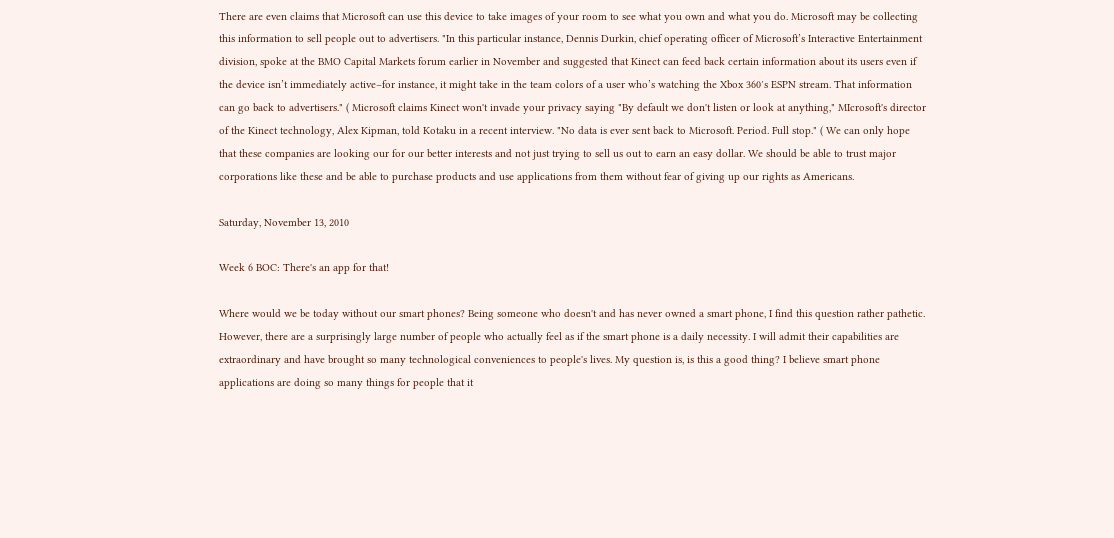There are even claims that Microsoft can use this device to take images of your room to see what you own and what you do. Microsoft may be collecting this information to sell people out to advertisers. "In this particular instance, Dennis Durkin, chief operating officer of Microsoft’s Interactive Entertainment division, spoke at the BMO Capital Markets forum earlier in November and suggested that Kinect can feed back certain information about its users even if the device isn’t immediately active–for instance, it might take in the team colors of a user who’s watching the Xbox 360′s ESPN stream. That information can go back to advertisers." ( Microsoft claims Kinect won't invade your privacy saying "By default we don't listen or look at anything," MIcrosoft's director of the Kinect technology, Alex Kipman, told Kotaku in a recent interview. "No data is ever sent back to Microsoft. Period. Full stop." ( We can only hope that these companies are looking our for our better interests and not just trying to sell us out to earn an easy dollar. We should be able to trust major corporations like these and be able to purchase products and use applications from them without fear of giving up our rights as Americans.

Saturday, November 13, 2010

Week 6 BOC: There's an app for that!

Where would we be today without our smart phones? Being someone who doesn't and has never owned a smart phone, I find this question rather pathetic. However, there are a surprisingly large number of people who actually feel as if the smart phone is a daily necessity. I will admit their capabilities are extraordinary and have brought so many technological conveniences to people's lives. My question is, is this a good thing? I believe smart phone applications are doing so many things for people that it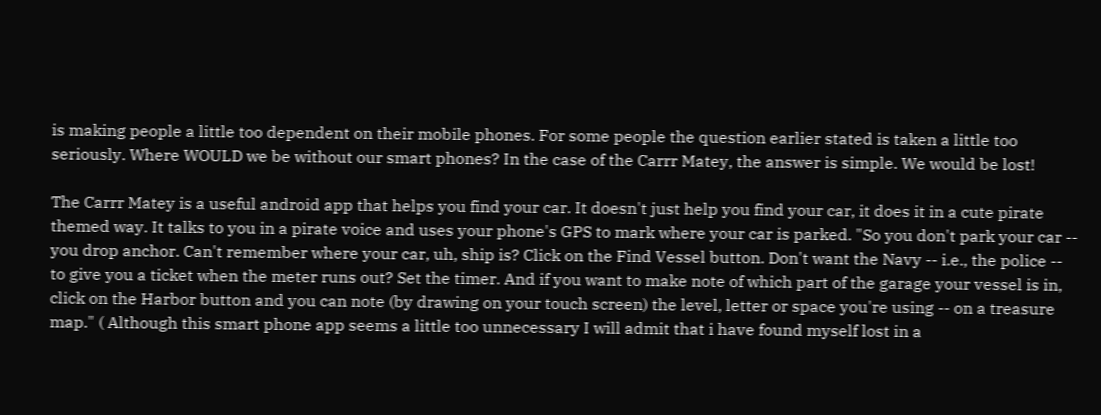is making people a little too dependent on their mobile phones. For some people the question earlier stated is taken a little too seriously. Where WOULD we be without our smart phones? In the case of the Carrr Matey, the answer is simple. We would be lost!

The Carrr Matey is a useful android app that helps you find your car. It doesn't just help you find your car, it does it in a cute pirate themed way. It talks to you in a pirate voice and uses your phone's GPS to mark where your car is parked. "So you don't park your car -- you drop anchor. Can't remember where your car, uh, ship is? Click on the Find Vessel button. Don't want the Navy -- i.e., the police -- to give you a ticket when the meter runs out? Set the timer. And if you want to make note of which part of the garage your vessel is in, click on the Harbor button and you can note (by drawing on your touch screen) the level, letter or space you're using -- on a treasure map." ( Although this smart phone app seems a little too unnecessary I will admit that i have found myself lost in a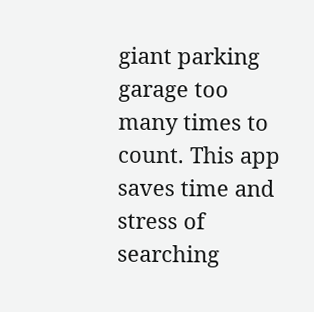giant parking garage too many times to count. This app saves time and stress of searching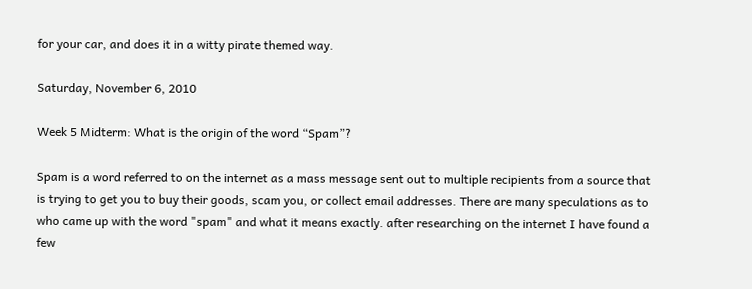for your car, and does it in a witty pirate themed way.

Saturday, November 6, 2010

Week 5 Midterm: What is the origin of the word “Spam”?

Spam is a word referred to on the internet as a mass message sent out to multiple recipients from a source that is trying to get you to buy their goods, scam you, or collect email addresses. There are many speculations as to who came up with the word "spam" and what it means exactly. after researching on the internet I have found a few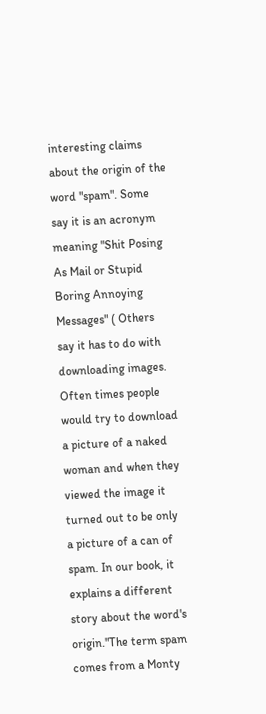interesting claims about the origin of the word "spam". Some say it is an acronym meaning "Shit Posing As Mail or Stupid Boring Annoying Messages" ( Others say it has to do with downloading images. Often times people would try to download a picture of a naked woman and when they viewed the image it turned out to be only a picture of a can of spam. In our book, it explains a different story about the word's origin."The term spam comes from a Monty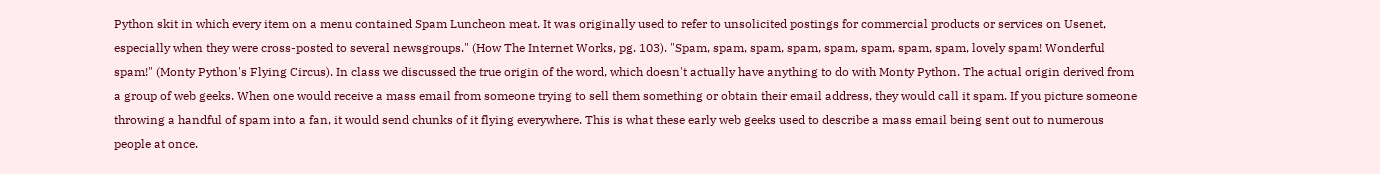Python skit in which every item on a menu contained Spam Luncheon meat. It was originally used to refer to unsolicited postings for commercial products or services on Usenet, especially when they were cross-posted to several newsgroups." (How The Internet Works, pg. 103). "Spam, spam, spam, spam, spam, spam, spam, spam, lovely spam! Wonderful spam!" (Monty Python's Flying Circus). In class we discussed the true origin of the word, which doesn't actually have anything to do with Monty Python. The actual origin derived from a group of web geeks. When one would receive a mass email from someone trying to sell them something or obtain their email address, they would call it spam. If you picture someone throwing a handful of spam into a fan, it would send chunks of it flying everywhere. This is what these early web geeks used to describe a mass email being sent out to numerous people at once.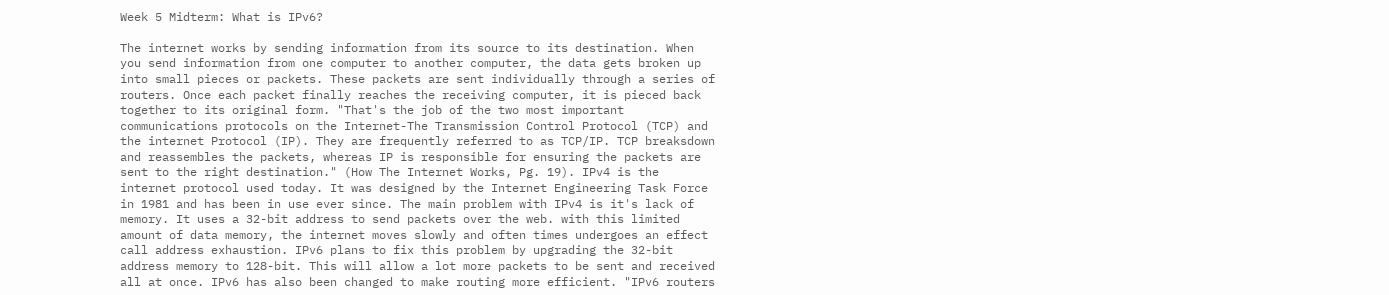Week 5 Midterm: What is IPv6?

The internet works by sending information from its source to its destination. When you send information from one computer to another computer, the data gets broken up into small pieces or packets. These packets are sent individually through a series of routers. Once each packet finally reaches the receiving computer, it is pieced back together to its original form. "That's the job of the two most important communications protocols on the Internet-The Transmission Control Protocol (TCP) and the internet Protocol (IP). They are frequently referred to as TCP/IP. TCP breaksdown and reassembles the packets, whereas IP is responsible for ensuring the packets are sent to the right destination." (How The Internet Works, Pg. 19). IPv4 is the internet protocol used today. It was designed by the Internet Engineering Task Force in 1981 and has been in use ever since. The main problem with IPv4 is it's lack of memory. It uses a 32-bit address to send packets over the web. with this limited amount of data memory, the internet moves slowly and often times undergoes an effect call address exhaustion. IPv6 plans to fix this problem by upgrading the 32-bit address memory to 128-bit. This will allow a lot more packets to be sent and received all at once. IPv6 has also been changed to make routing more efficient. "IPv6 routers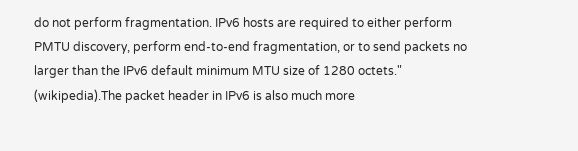do not perform fragmentation. IPv6 hosts are required to either perform PMTU discovery, perform end-to-end fragmentation, or to send packets no larger than the IPv6 default minimum MTU size of 1280 octets." (wikipedia).The packet header in IPv6 is also much more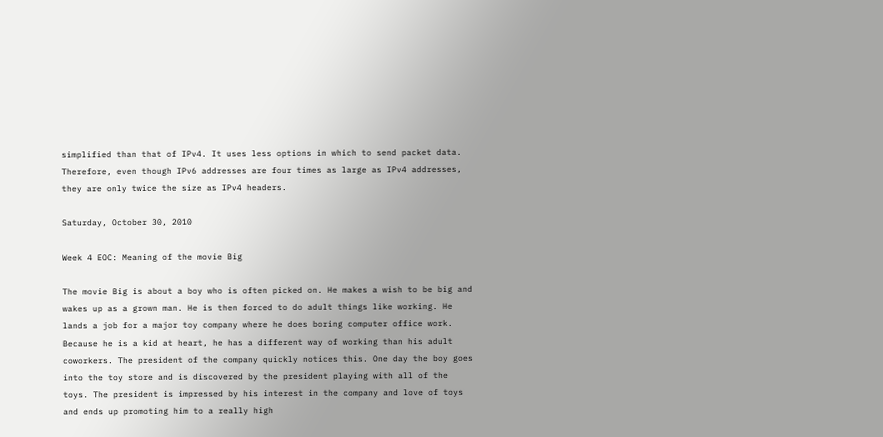simplified than that of IPv4. It uses less options in which to send packet data. Therefore, even though IPv6 addresses are four times as large as IPv4 addresses, they are only twice the size as IPv4 headers.

Saturday, October 30, 2010

Week 4 EOC: Meaning of the movie Big

The movie Big is about a boy who is often picked on. He makes a wish to be big and wakes up as a grown man. He is then forced to do adult things like working. He lands a job for a major toy company where he does boring computer office work. Because he is a kid at heart, he has a different way of working than his adult coworkers. The president of the company quickly notices this. One day the boy goes into the toy store and is discovered by the president playing with all of the toys. The president is impressed by his interest in the company and love of toys and ends up promoting him to a really high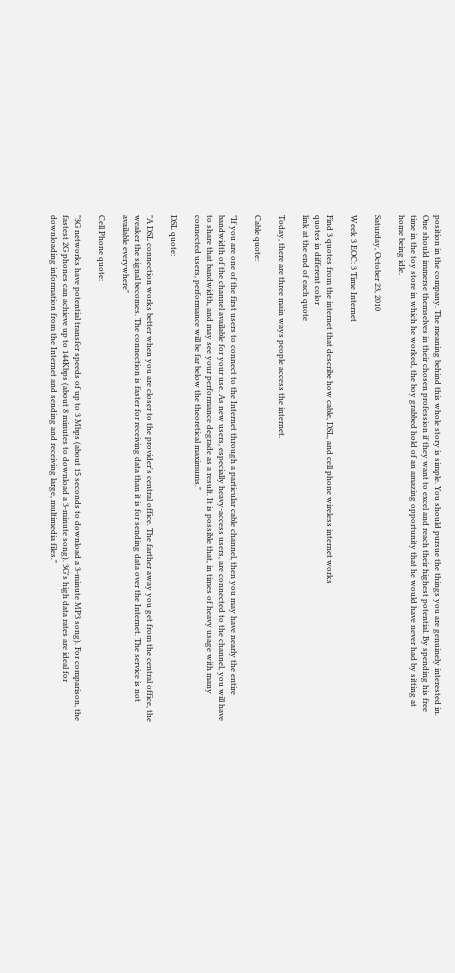position in the company. The meaning behind this whole story is simple. You should pursue the things you are genuinely interested in. One should immerse themselves in their chosen profession if they want to excel and reach their highest potential. By spending his free time in the toy store in which he worked, the boy grabbed hold of an amazing opportunity that he would have never had by sitting at home being idle.

Saturday, October 23, 2010

Week 3 EOC: 3 Time Internet

Find 3 quotes from the internet that describe how cable, DSL, and cell phone wireless internet works
quotes in different color
link at the end of each quote

Today, there are three main ways people access the internet.

Cable quote:

"If you are one of the first users to connect to the Internet through a particular cable channel, then you may have nearly the entire bandwidth of the channel available for your use. As new users, especially heavy-access users, are connected to the channel, you will have to share that bandwidth, and may see your performance degrade as a result. It is possible that, in times of heavy usage with many connected users, performance will be far below the theoretical maximums."

DSL quote:

"A DSL connection works better when you are closer to the provider's central office. The farther away you get from the central office, the weaker the signal becomes. The connection is faster for receiving data than it is for sending data over the Internet. The service is not available everywhere"

Cell Phone quote:

"3G networks have potential transfer speeds of up to 3 Mbps (about 15 seconds to download a 3-minute MP3 song). For comparison, the fastest 2G phones can achieve up to 144Kbps (about 8 minutes to download a 3-minute song). 3G's high data rates are ideal for downloading information from the Internet and sending and receiving large, multimedia files."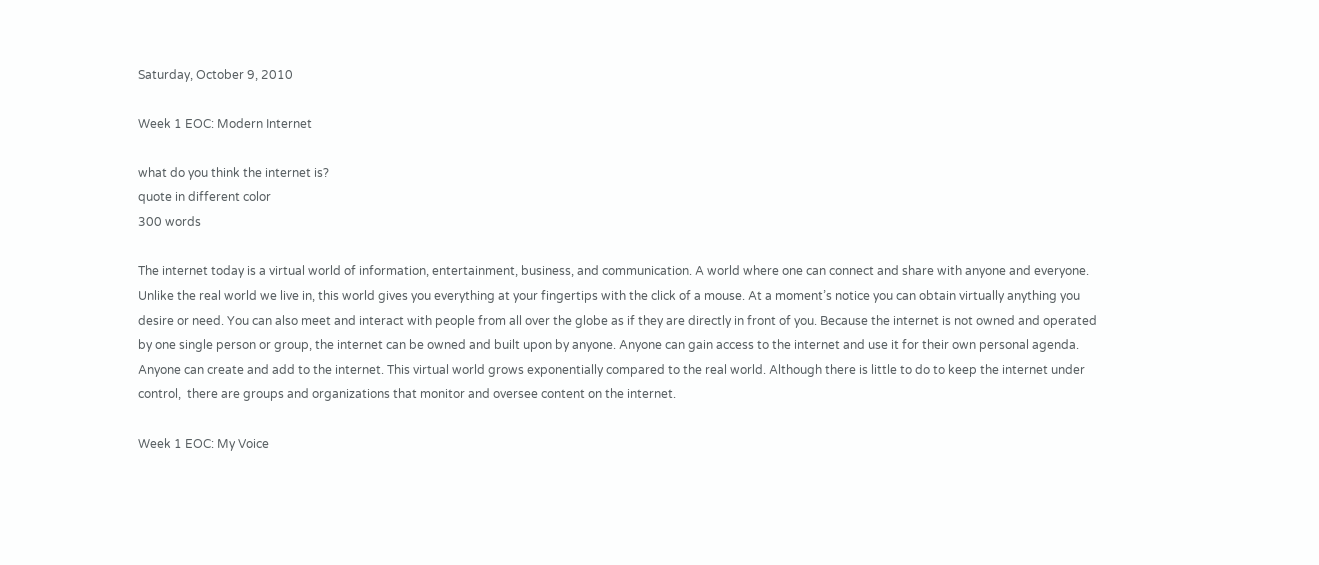Saturday, October 9, 2010

Week 1 EOC: Modern Internet

what do you think the internet is?
quote in different color
300 words

The internet today is a virtual world of information, entertainment, business, and communication. A world where one can connect and share with anyone and everyone. Unlike the real world we live in, this world gives you everything at your fingertips with the click of a mouse. At a moment’s notice you can obtain virtually anything you desire or need. You can also meet and interact with people from all over the globe as if they are directly in front of you. Because the internet is not owned and operated by one single person or group, the internet can be owned and built upon by anyone. Anyone can gain access to the internet and use it for their own personal agenda. Anyone can create and add to the internet. This virtual world grows exponentially compared to the real world. Although there is little to do to keep the internet under control,  there are groups and organizations that monitor and oversee content on the internet.

Week 1 EOC: My Voice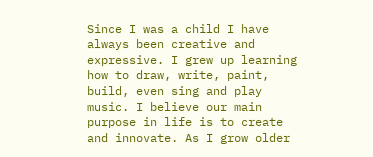Since I was a child I have always been creative and expressive. I grew up learning how to draw, write, paint, build, even sing and play music. I believe our main purpose in life is to create and innovate. As I grow older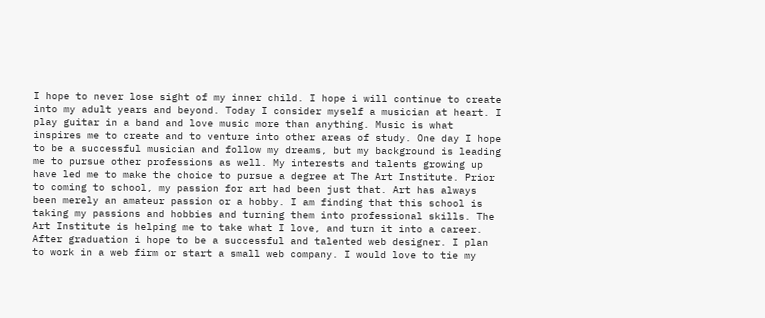I hope to never lose sight of my inner child. I hope i will continue to create into my adult years and beyond. Today I consider myself a musician at heart. I play guitar in a band and love music more than anything. Music is what inspires me to create and to venture into other areas of study. One day I hope to be a successful musician and follow my dreams, but my background is leading me to pursue other professions as well. My interests and talents growing up have led me to make the choice to pursue a degree at The Art Institute. Prior to coming to school, my passion for art had been just that. Art has always been merely an amateur passion or a hobby. I am finding that this school is taking my passions and hobbies and turning them into professional skills. The Art Institute is helping me to take what I love, and turn it into a career. After graduation i hope to be a successful and talented web designer. I plan to work in a web firm or start a small web company. I would love to tie my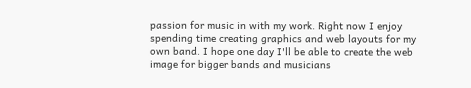passion for music in with my work. Right now I enjoy spending time creating graphics and web layouts for my own band. I hope one day I'll be able to create the web image for bigger bands and musicians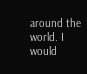around the world. I would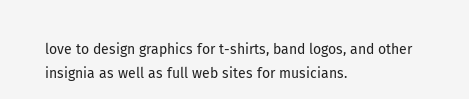love to design graphics for t-shirts, band logos, and other insignia as well as full web sites for musicians.